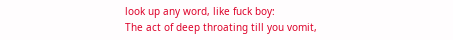look up any word, like fuck boy:
The act of deep throating till you vomit,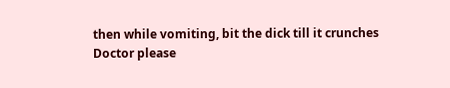then while vomiting, bit the dick till it crunches
Doctor please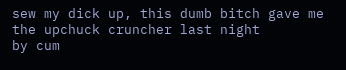sew my dick up, this dumb bitch gave me the upchuck cruncher last night
by cum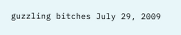guzzling bitches July 29, 2009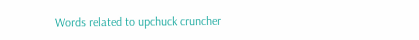Words related to upchuck cruncher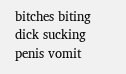bitches biting dick sucking penis vomit